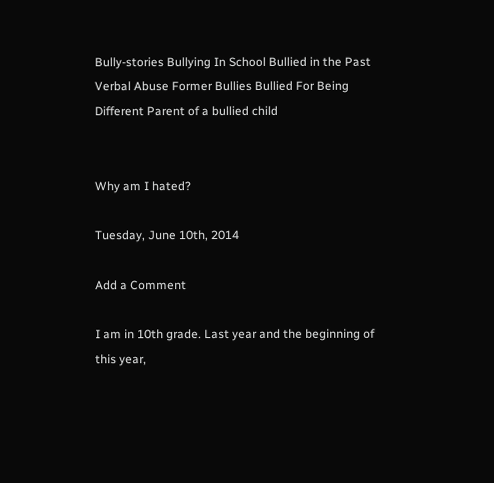Bully-stories Bullying In School Bullied in the Past Verbal Abuse Former Bullies Bullied For Being Different Parent of a bullied child


Why am I hated?

Tuesday, June 10th, 2014

Add a Comment

I am in 10th grade. Last year and the beginning of this year,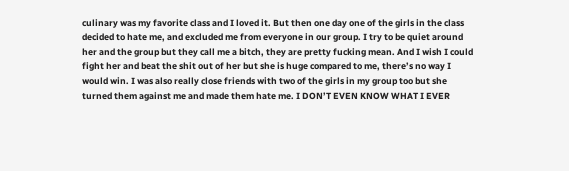culinary was my favorite class and I loved it. But then one day one of the girls in the class decided to hate me, and excluded me from everyone in our group. I try to be quiet around her and the group but they call me a bitch, they are pretty fucking mean. And I wish I could fight her and beat the shit out of her but she is huge compared to me, there’s no way I would win. I was also really close friends with two of the girls in my group too but she turned them against me and made them hate me. I DON’T EVEN KNOW WHAT I EVER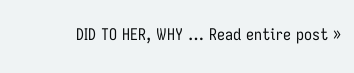DID TO HER, WHY … Read entire post »